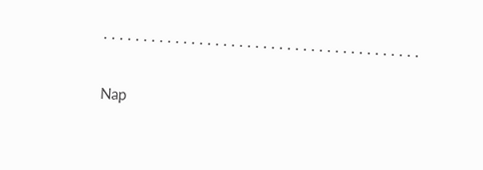. . . . . . . . . . . . . . . . . . . . . . . . . . . . . . . . . . . . . . . .

Nap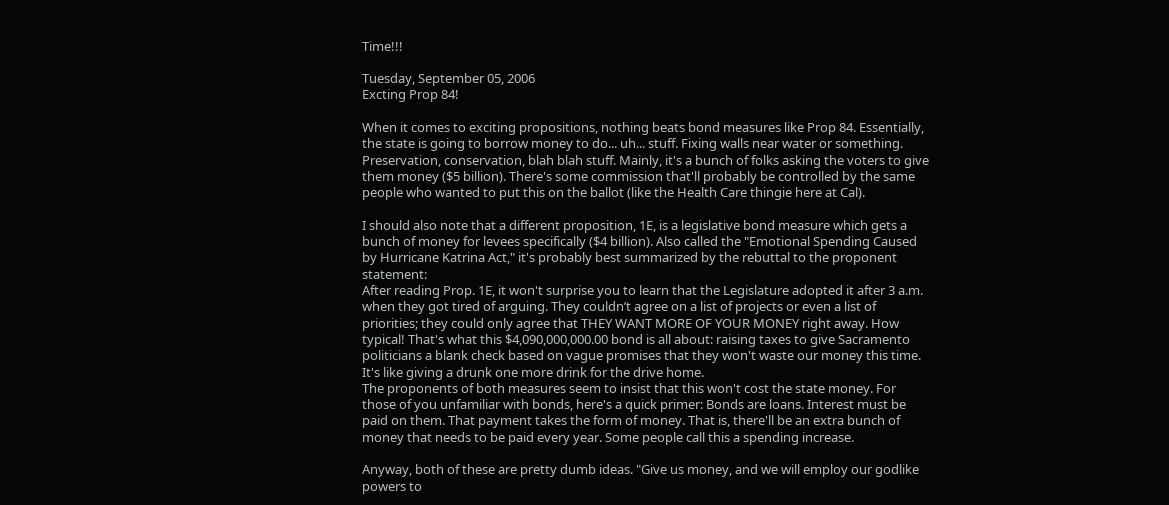Time!!!

Tuesday, September 05, 2006
Excting Prop 84!

When it comes to exciting propositions, nothing beats bond measures like Prop 84. Essentially, the state is going to borrow money to do... uh... stuff. Fixing walls near water or something. Preservation, conservation, blah blah stuff. Mainly, it's a bunch of folks asking the voters to give them money ($5 billion). There's some commission that'll probably be controlled by the same people who wanted to put this on the ballot (like the Health Care thingie here at Cal).

I should also note that a different proposition, 1E, is a legislative bond measure which gets a bunch of money for levees specifically ($4 billion). Also called the "Emotional Spending Caused by Hurricane Katrina Act," it's probably best summarized by the rebuttal to the proponent statement:
After reading Prop. 1E, it won't surprise you to learn that the Legislature adopted it after 3 a.m. when they got tired of arguing. They couldn’t agree on a list of projects or even a list of priorities; they could only agree that THEY WANT MORE OF YOUR MONEY right away. How typical! That's what this $4,090,000,000.00 bond is all about: raising taxes to give Sacramento politicians a blank check based on vague promises that they won't waste our money this time. It's like giving a drunk one more drink for the drive home.
The proponents of both measures seem to insist that this won't cost the state money. For those of you unfamiliar with bonds, here's a quick primer: Bonds are loans. Interest must be paid on them. That payment takes the form of money. That is, there'll be an extra bunch of money that needs to be paid every year. Some people call this a spending increase.

Anyway, both of these are pretty dumb ideas. "Give us money, and we will employ our godlike powers to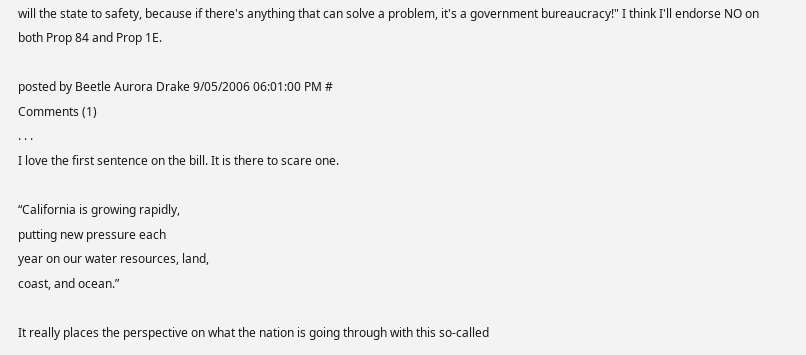will the state to safety, because if there's anything that can solve a problem, it's a government bureaucracy!" I think I'll endorse NO on both Prop 84 and Prop 1E.

posted by Beetle Aurora Drake 9/05/2006 06:01:00 PM #
Comments (1)
. . .
I love the first sentence on the bill. It is there to scare one.

“California is growing rapidly,
putting new pressure each
year on our water resources, land,
coast, and ocean.”

It really places the perspective on what the nation is going through with this so-called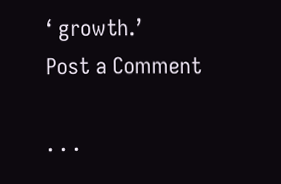‘ growth.’
Post a Comment

. . .